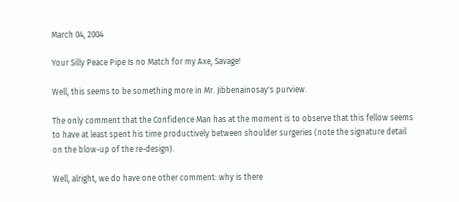March 04, 2004

Your Silly Peace Pipe Is no Match for my Axe, Savage!

Well, this seems to be something more in Mr. Jibbenainosay's purview.

The only comment that the Confidence Man has at the moment is to observe that this fellow seems to have at least spent his time productively between shoulder surgeries (note the signature detail on the blow-up of the re-design).

Well, alright, we do have one other comment: why is there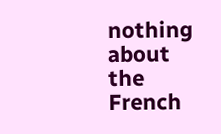nothing about the French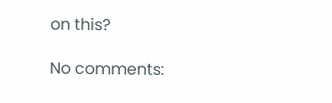on this?

No comments: